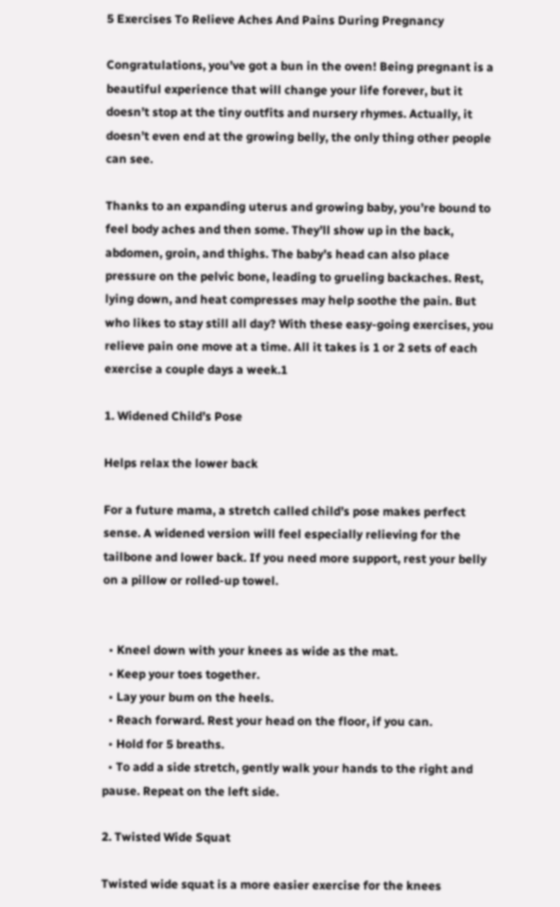5 Exercises To Relieve Aches And Pains During Pregnancy

Congratulations, you’ve got a bun in the oven! Being pregnant is a beautiful experience that will change your life forever, but it doesn’t stop at the tiny outfits and nursery rhymes. Actually, it doesn’t even end at the growing belly, the only thing other people can see.

Thanks to an expanding uterus and growing baby, you’re bound to feel body aches and then some. They’ll show up in the back, abdomen, groin, and thighs. The baby’s head can also place pressure on the pelvic bone, leading to grueling backaches. Rest, lying down, and heat compresses may help soothe the pain. But who likes to stay still all day? With these easy-going exercises, you relieve pain one move at a time. All it takes is 1 or 2 sets of each exercise a couple days a week.1

1. Widened Child’s Pose

Helps relax the lower back

For a future mama, a stretch called child’s pose makes perfect sense. A widened version will feel especially relieving for the tailbone and lower back. If you need more support, rest your belly on a pillow or rolled-up towel.


  • Kneel down with your knees as wide as the mat.
  • Keep your toes together.
  • Lay your bum on the heels.
  • Reach forward. Rest your head on the floor, if you can.
  • Hold for 5 breaths.
  • To add a side stretch, gently walk your hands to the right and pause. Repeat on the left side.

2. Twisted Wide Squat

Twisted wide squat is a more easier exercise for the knees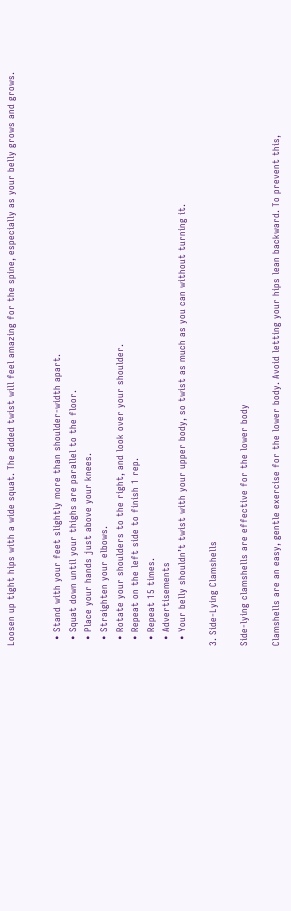Loosen up tight hips with a wide squat. The added twist will feel amazing for the spine, especially as your belly grows and grows.


  • Stand with your feet slightly more than shoulder-width apart.
  • Squat down until your thighs are parallel to the floor.
  • Place your hands just above your knees.
  • Straighten your elbows.
  • Rotate your shoulders to the right, and look over your shoulder.
  • Repeat on the left side to finish 1 rep.
  • Repeat 15 times.
  • Advertisements
  • Your belly shouldn’t twist with your upper body, so twist as much as you can without turning it.

3. Side-Lying Clamshells

Side-lying clamshells are effective for the lower body

Clamshells are an easy, gentle exercise for the lower body. Avoid letting your hips lean backward. To prevent this,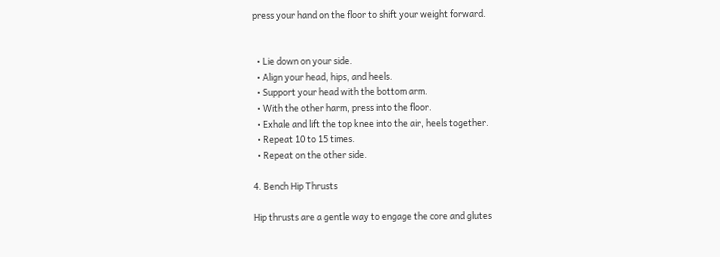press your hand on the floor to shift your weight forward.


  • Lie down on your side.
  • Align your head, hips, and heels.
  • Support your head with the bottom arm.
  • With the other harm, press into the floor.
  • Exhale and lift the top knee into the air, heels together.
  • Repeat 10 to 15 times.
  • Repeat on the other side.

4. Bench Hip Thrusts

Hip thrusts are a gentle way to engage the core and glutes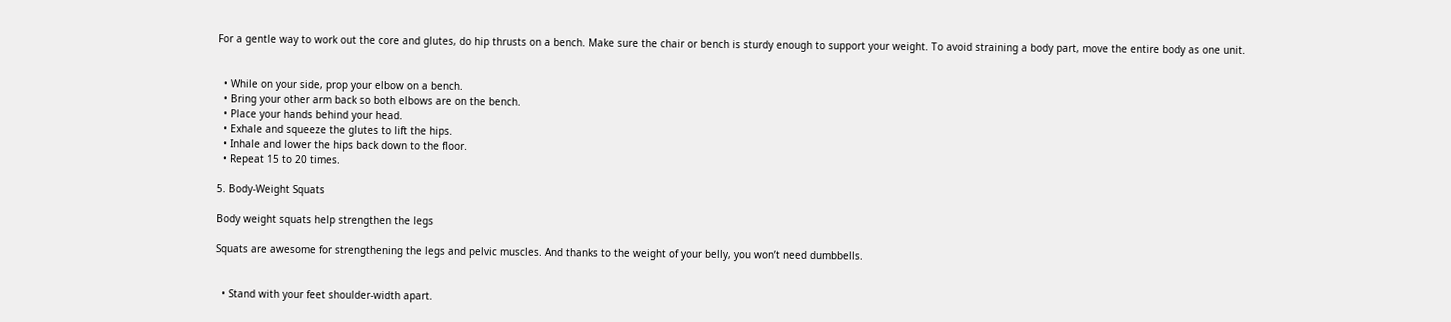For a gentle way to work out the core and glutes, do hip thrusts on a bench. Make sure the chair or bench is sturdy enough to support your weight. To avoid straining a body part, move the entire body as one unit.


  • While on your side, prop your elbow on a bench.
  • Bring your other arm back so both elbows are on the bench.
  • Place your hands behind your head.
  • Exhale and squeeze the glutes to lift the hips.
  • Inhale and lower the hips back down to the floor.
  • Repeat 15 to 20 times.

5. Body-Weight Squats

Body weight squats help strengthen the legs

Squats are awesome for strengthening the legs and pelvic muscles. And thanks to the weight of your belly, you won’t need dumbbells.


  • Stand with your feet shoulder-width apart.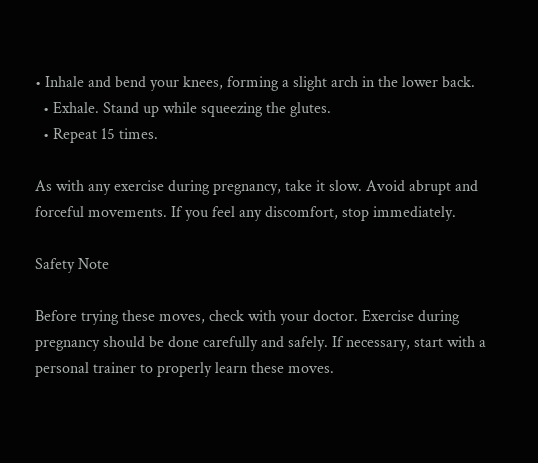• Inhale and bend your knees, forming a slight arch in the lower back.
  • Exhale. Stand up while squeezing the glutes.
  • Repeat 15 times.

As with any exercise during pregnancy, take it slow. Avoid abrupt and forceful movements. If you feel any discomfort, stop immediately.

Safety Note

Before trying these moves, check with your doctor. Exercise during pregnancy should be done carefully and safely. If necessary, start with a personal trainer to properly learn these moves.